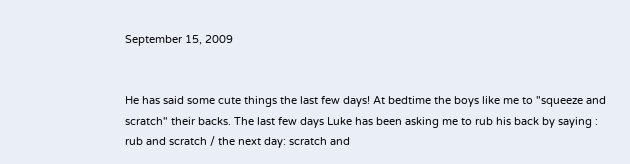September 15, 2009


He has said some cute things the last few days! At bedtime the boys like me to "squeeze and scratch" their backs. The last few days Luke has been asking me to rub his back by saying :
rub and scratch / the next day: scratch and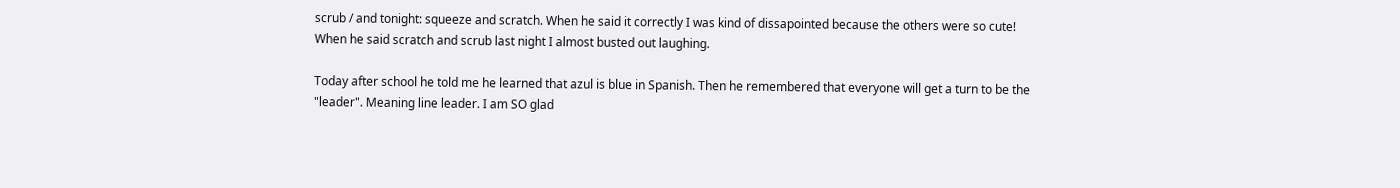scrub / and tonight: squeeze and scratch. When he said it correctly I was kind of dissapointed because the others were so cute! When he said scratch and scrub last night I almost busted out laughing.

Today after school he told me he learned that azul is blue in Spanish. Then he remembered that everyone will get a turn to be the "leader". Meaning line leader. I am SO glad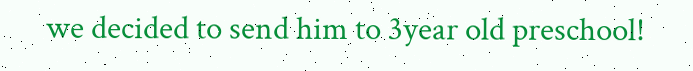we decided to send him to 3year old preschool!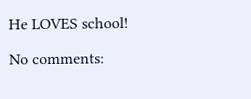He LOVES school!

No comments: